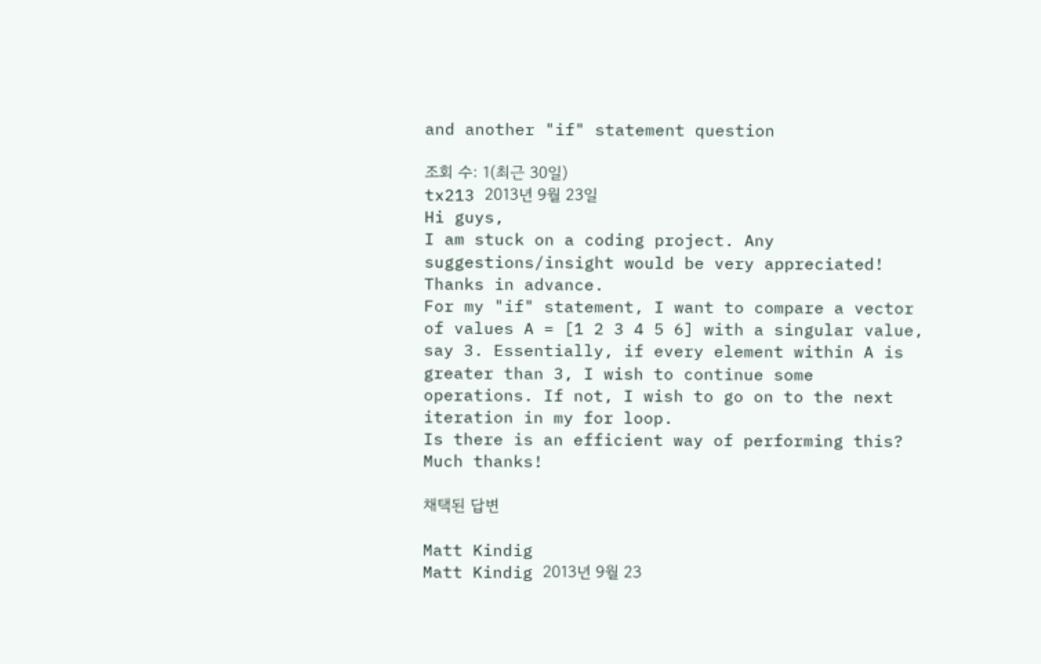and another "if" statement question

조회 수: 1(최근 30일)
tx213 2013년 9월 23일
Hi guys,
I am stuck on a coding project. Any suggestions/insight would be very appreciated! Thanks in advance.
For my "if" statement, I want to compare a vector of values A = [1 2 3 4 5 6] with a singular value, say 3. Essentially, if every element within A is greater than 3, I wish to continue some operations. If not, I wish to go on to the next iteration in my for loop.
Is there is an efficient way of performing this?
Much thanks!

채택된 답변

Matt Kindig
Matt Kindig 2013년 9월 23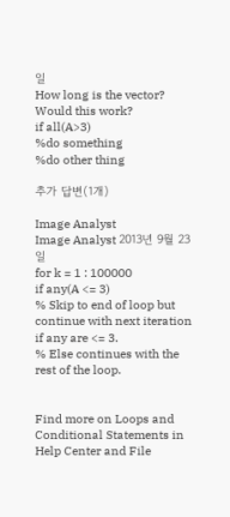일
How long is the vector? Would this work?
if all(A>3)
%do something
%do other thing

추가 답변(1개)

Image Analyst
Image Analyst 2013년 9월 23일
for k = 1 : 100000
if any(A <= 3)
% Skip to end of loop but continue with next iteration if any are <= 3.
% Else continues with the rest of the loop.


Find more on Loops and Conditional Statements in Help Center and File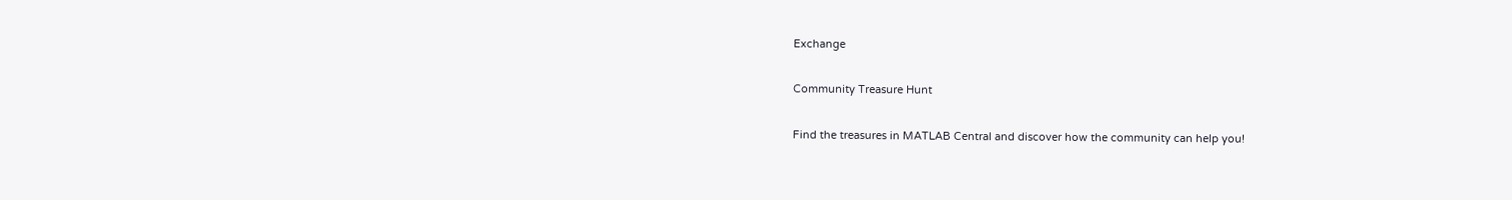Exchange

Community Treasure Hunt

Find the treasures in MATLAB Central and discover how the community can help you!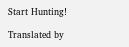Start Hunting!

Translated by